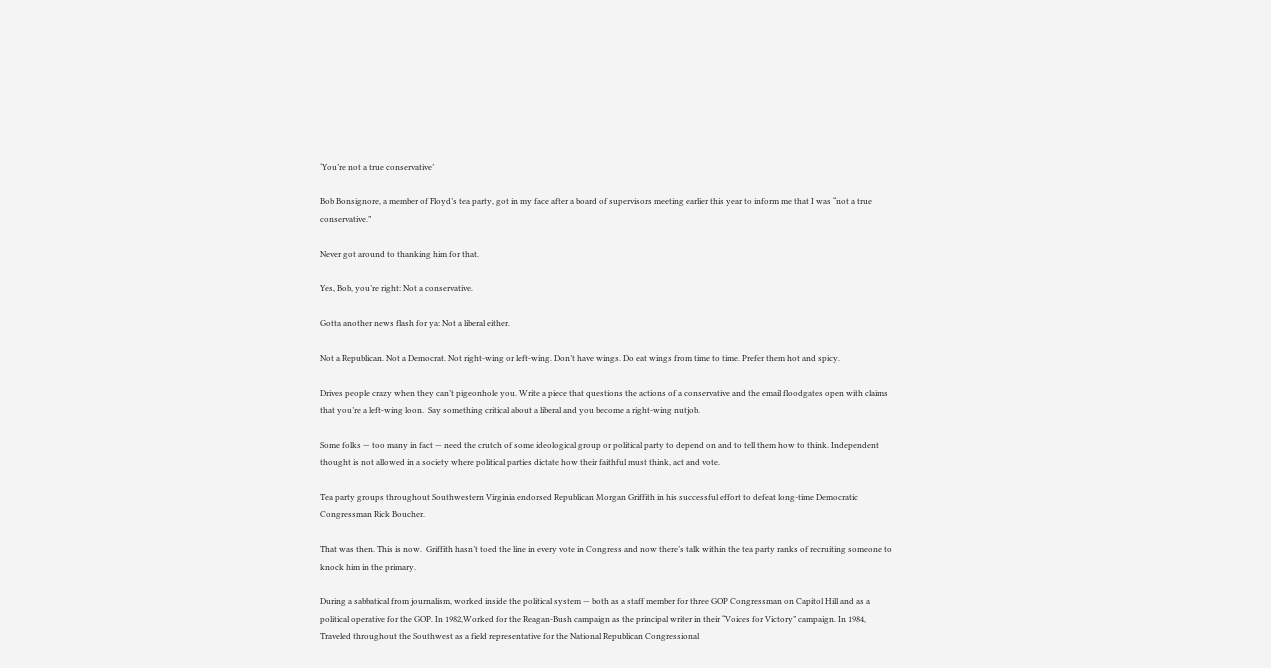‘You’re not a true conservative’

Bob Bonsignore, a member of Floyd’s tea party, got in my face after a board of supervisors meeting earlier this year to inform me that I was “not a true conservative.”

Never got around to thanking him for that.

Yes, Bob, you’re right: Not a conservative.

Gotta another news flash for ya: Not a liberal either.

Not a Republican. Not a Democrat. Not right-wing or left-wing. Don’t have wings. Do eat wings from time to time. Prefer them hot and spicy.

Drives people crazy when they can’t pigeonhole you. Write a piece that questions the actions of a conservative and the email floodgates open with claims that you’re a left-wing loon.  Say something critical about a liberal and you become a right-wing nutjob.

Some folks — too many in fact — need the crutch of some ideological group or political party to depend on and to tell them how to think. Independent thought is not allowed in a society where political parties dictate how their faithful must think, act and vote.

Tea party groups throughout Southwestern Virginia endorsed Republican Morgan Griffith in his successful effort to defeat long-time Democratic Congressman Rick Boucher.

That was then. This is now.  Griffith hasn’t toed the line in every vote in Congress and now there’s talk within the tea party ranks of recruiting someone to knock him in the primary.

During a sabbatical from journalism, worked inside the political system — both as a staff member for three GOP Congressman on Capitol Hill and as a political operative for the GOP. In 1982,Worked for the Reagan-Bush campaign as the principal writer in their “Voices for Victory” campaign. In 1984, Traveled throughout the Southwest as a field representative for the National Republican Congressional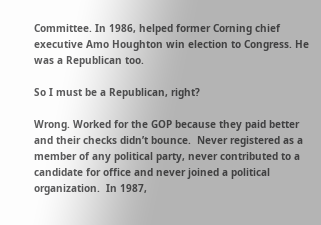Committee. In 1986, helped former Corning chief executive Amo Houghton win election to Congress. He was a Republican too.

So I must be a Republican, right?

Wrong. Worked for the GOP because they paid better and their checks didn’t bounce.  Never registered as a member of any political party, never contributed to a candidate for office and never joined a political organization.  In 1987,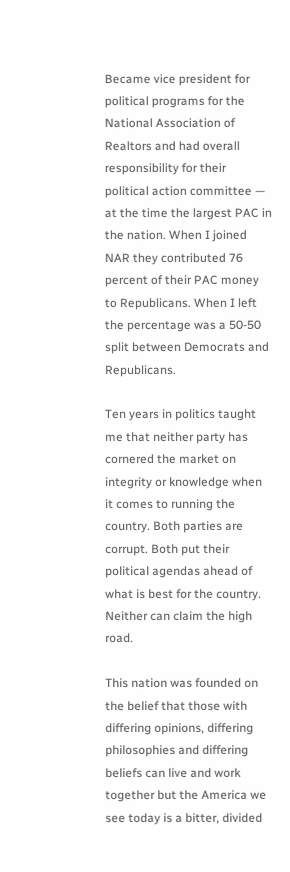Became vice president for political programs for the National Association of Realtors and had overall responsibility for their political action committee — at the time the largest PAC in the nation. When I joined NAR they contributed 76 percent of their PAC money to Republicans. When I left the percentage was a 50-50 split between Democrats and Republicans.

Ten years in politics taught me that neither party has cornered the market on integrity or knowledge when it comes to running the country. Both parties are corrupt. Both put their political agendas ahead of what is best for the country. Neither can claim the high road.

This nation was founded on the belief that those with differing opinions, differing philosophies and differing beliefs can live and work together but the America we see today is a bitter, divided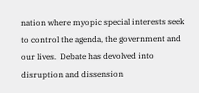nation where myopic special interests seek to control the agenda, the government and our lives.  Debate has devolved into disruption and dissension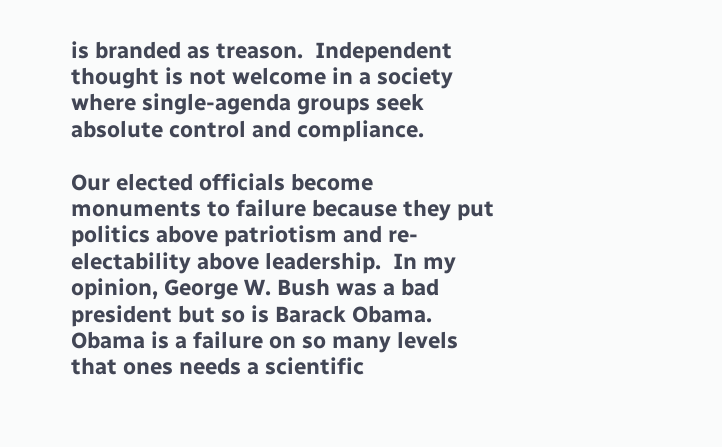is branded as treason.  Independent thought is not welcome in a society where single-agenda groups seek absolute control and compliance.

Our elected officials become monuments to failure because they put politics above patriotism and re-electability above leadership.  In my opinion, George W. Bush was a bad president but so is Barack Obama. Obama is a failure on so many levels that ones needs a scientific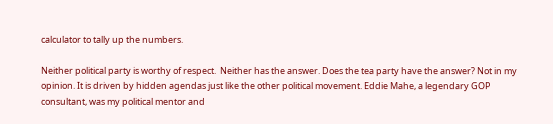calculator to tally up the numbers.

Neither political party is worthy of respect.  Neither has the answer. Does the tea party have the answer? Not in my opinion. It is driven by hidden agendas just like the other political movement. Eddie Mahe, a legendary GOP consultant, was my political mentor and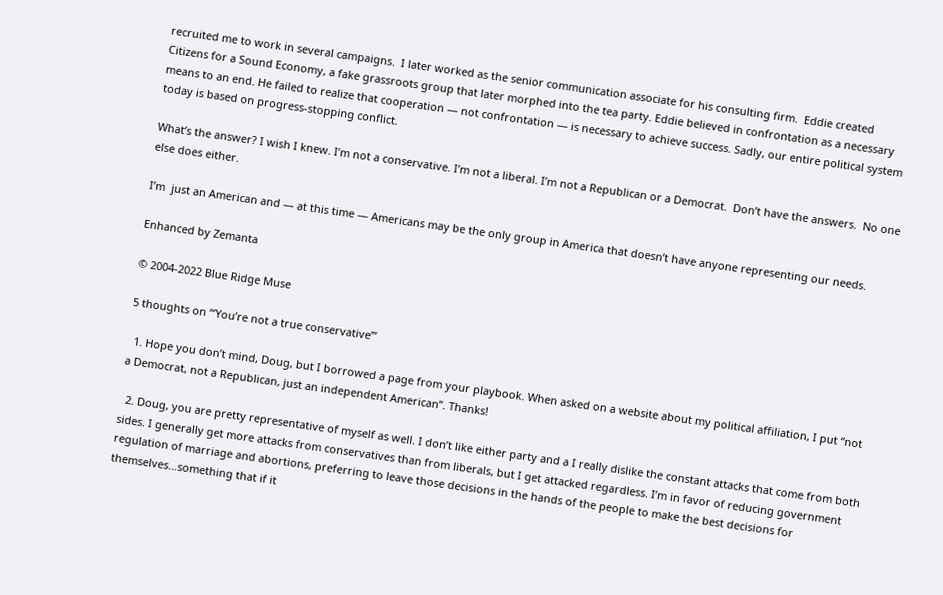recruited me to work in several campaigns.  I later worked as the senior communication associate for his consulting firm.  Eddie created Citizens for a Sound Economy, a fake grassroots group that later morphed into the tea party. Eddie believed in confrontation as a necessary means to an end. He failed to realize that cooperation — not confrontation — is necessary to achieve success. Sadly, our entire political system today is based on progress-stopping conflict.

What’s the answer? I wish I knew. I’m not a conservative. I’m not a liberal. I’m not a Republican or a Democrat.  Don’t have the answers.  No one else does either.

I’m  just an American and — at this time — Americans may be the only group in America that doesn’t have anyone representing our needs.

Enhanced by Zemanta

© 2004-2022 Blue Ridge Muse

5 thoughts on “‘You’re not a true conservative’”

  1. Hope you don’t mind, Doug, but I borrowed a page from your playbook. When asked on a website about my political affiliation, I put “not a Democrat, not a Republican, just an independent American”. Thanks!

  2. Doug, you are pretty representative of myself as well. I don’t like either party and a I really dislike the constant attacks that come from both sides. I generally get more attacks from conservatives than from liberals, but I get attacked regardless. I’m in favor of reducing government regulation of marriage and abortions, preferring to leave those decisions in the hands of the people to make the best decisions for themselves…something that if it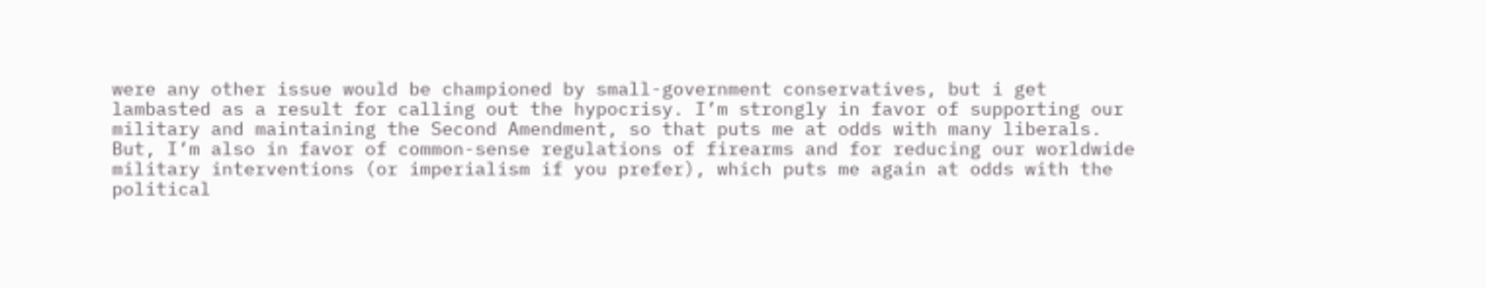were any other issue would be championed by small-government conservatives, but i get lambasted as a result for calling out the hypocrisy. I’m strongly in favor of supporting our military and maintaining the Second Amendment, so that puts me at odds with many liberals. But, I’m also in favor of common-sense regulations of firearms and for reducing our worldwide military interventions (or imperialism if you prefer), which puts me again at odds with the political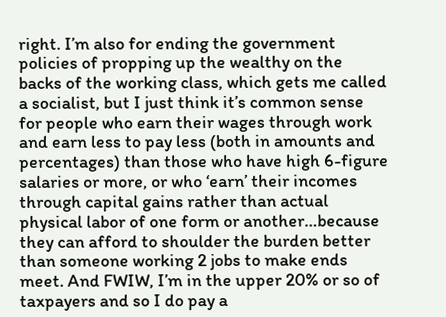right. I’m also for ending the government policies of propping up the wealthy on the backs of the working class, which gets me called a socialist, but I just think it’s common sense for people who earn their wages through work and earn less to pay less (both in amounts and percentages) than those who have high 6-figure salaries or more, or who ‘earn’ their incomes through capital gains rather than actual physical labor of one form or another…because they can afford to shoulder the burden better than someone working 2 jobs to make ends meet. And FWIW, I’m in the upper 20% or so of taxpayers and so I do pay a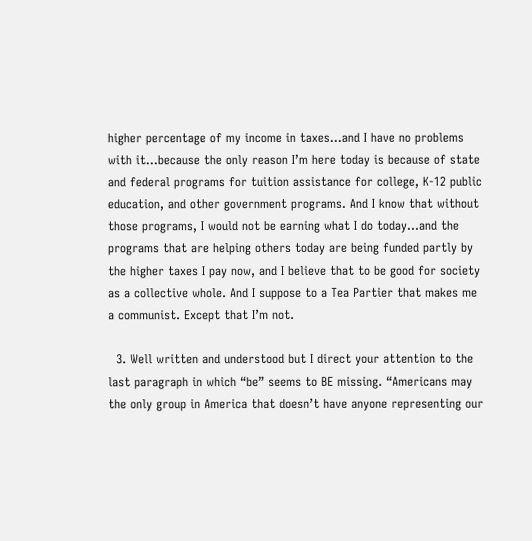higher percentage of my income in taxes…and I have no problems with it…because the only reason I’m here today is because of state and federal programs for tuition assistance for college, K-12 public education, and other government programs. And I know that without those programs, I would not be earning what I do today…and the programs that are helping others today are being funded partly by the higher taxes I pay now, and I believe that to be good for society as a collective whole. And I suppose to a Tea Partier that makes me a communist. Except that I’m not.

  3. Well written and understood but I direct your attention to the last paragraph in which “be” seems to BE missing. “Americans may the only group in America that doesn’t have anyone representing our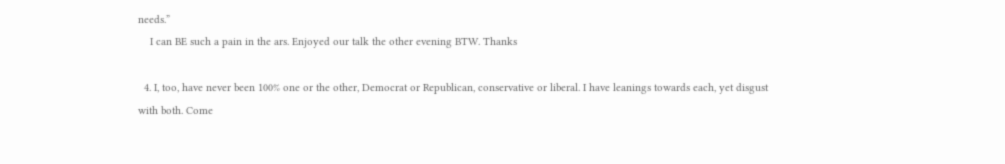needs.”
    I can BE such a pain in the ars. Enjoyed our talk the other evening BTW. Thanks

  4. I, too, have never been 100% one or the other, Democrat or Republican, conservative or liberal. I have leanings towards each, yet disgust with both. Come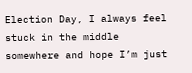Election Day, I always feel stuck in the middle somewhere and hope I’m just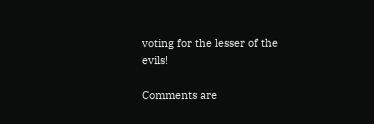voting for the lesser of the evils!

Comments are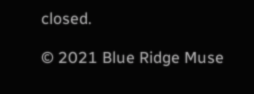closed.

© 2021 Blue Ridge Muse